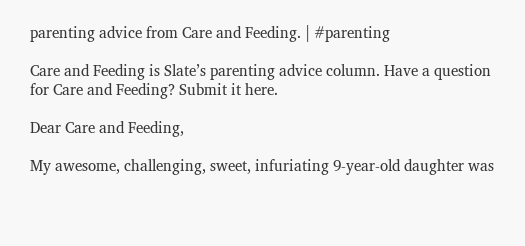parenting advice from Care and Feeding. | #parenting

Care and Feeding is Slate’s parenting advice column. Have a question for Care and Feeding? Submit it here.

Dear Care and Feeding,

My awesome, challenging, sweet, infuriating 9-year-old daughter was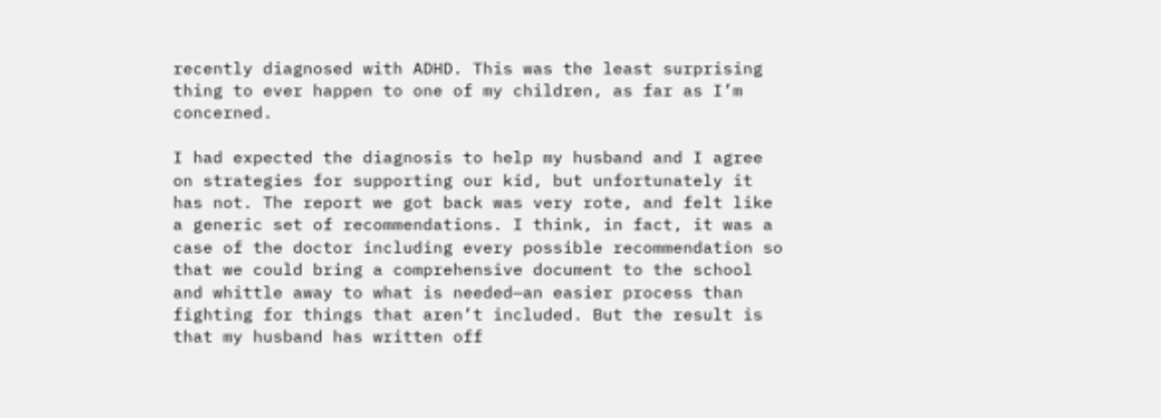recently diagnosed with ADHD. This was the least surprising thing to ever happen to one of my children, as far as I’m concerned.

I had expected the diagnosis to help my husband and I agree on strategies for supporting our kid, but unfortunately it has not. The report we got back was very rote, and felt like a generic set of recommendations. I think, in fact, it was a case of the doctor including every possible recommendation so that we could bring a comprehensive document to the school and whittle away to what is needed—an easier process than fighting for things that aren’t included. But the result is that my husband has written off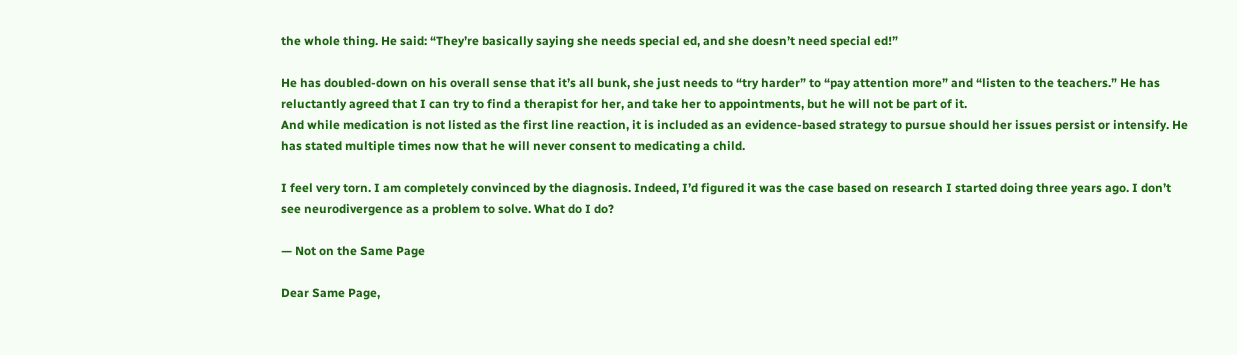the whole thing. He said: “They’re basically saying she needs special ed, and she doesn’t need special ed!”

He has doubled-down on his overall sense that it’s all bunk, she just needs to “try harder” to “pay attention more” and “listen to the teachers.” He has reluctantly agreed that I can try to find a therapist for her, and take her to appointments, but he will not be part of it.
And while medication is not listed as the first line reaction, it is included as an evidence-based strategy to pursue should her issues persist or intensify. He has stated multiple times now that he will never consent to medicating a child.

I feel very torn. I am completely convinced by the diagnosis. Indeed, I’d figured it was the case based on research I started doing three years ago. I don’t see neurodivergence as a problem to solve. What do I do?

— Not on the Same Page

Dear Same Page,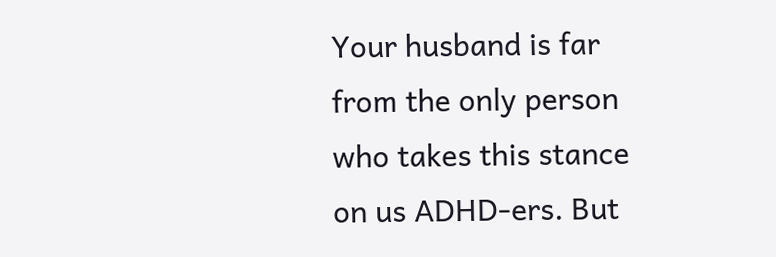Your husband is far from the only person who takes this stance on us ADHD-ers. But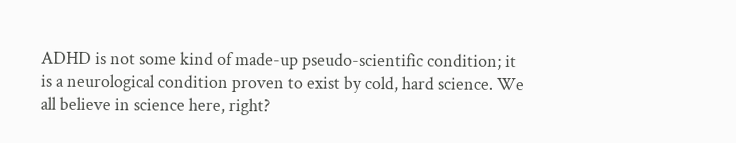ADHD is not some kind of made-up pseudo-scientific condition; it is a neurological condition proven to exist by cold, hard science. We all believe in science here, right?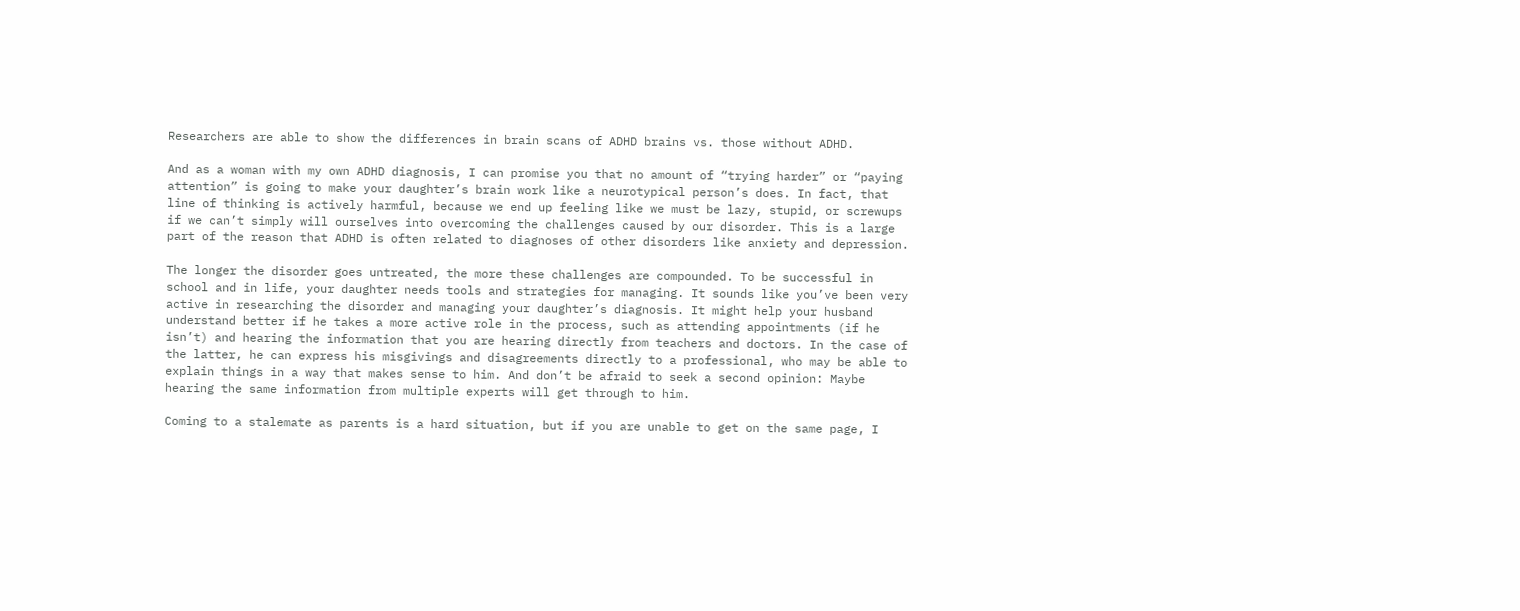Researchers are able to show the differences in brain scans of ADHD brains vs. those without ADHD.

And as a woman with my own ADHD diagnosis, I can promise you that no amount of “trying harder” or “paying attention” is going to make your daughter’s brain work like a neurotypical person’s does. In fact, that line of thinking is actively harmful, because we end up feeling like we must be lazy, stupid, or screwups if we can’t simply will ourselves into overcoming the challenges caused by our disorder. This is a large part of the reason that ADHD is often related to diagnoses of other disorders like anxiety and depression.

The longer the disorder goes untreated, the more these challenges are compounded. To be successful in school and in life, your daughter needs tools and strategies for managing. It sounds like you’ve been very active in researching the disorder and managing your daughter’s diagnosis. It might help your husband understand better if he takes a more active role in the process, such as attending appointments (if he isn’t) and hearing the information that you are hearing directly from teachers and doctors. In the case of the latter, he can express his misgivings and disagreements directly to a professional, who may be able to explain things in a way that makes sense to him. And don’t be afraid to seek a second opinion: Maybe hearing the same information from multiple experts will get through to him.

Coming to a stalemate as parents is a hard situation, but if you are unable to get on the same page, I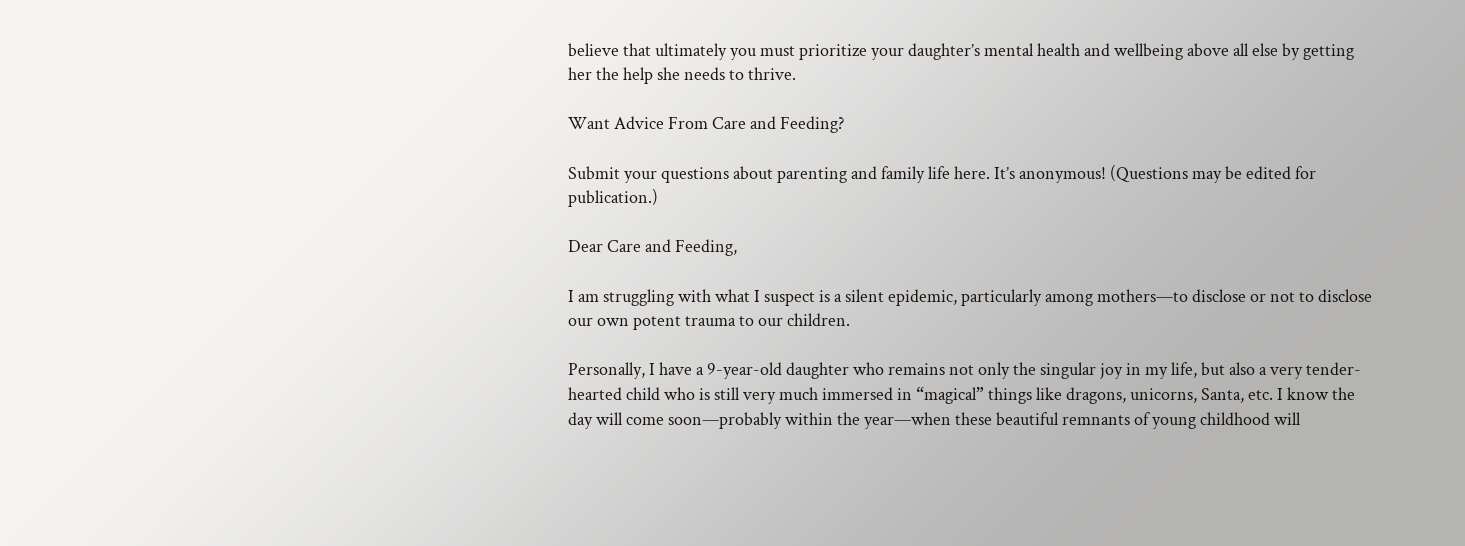believe that ultimately you must prioritize your daughter’s mental health and wellbeing above all else by getting her the help she needs to thrive.

Want Advice From Care and Feeding?

Submit your questions about parenting and family life here. It’s anonymous! (Questions may be edited for publication.)

Dear Care and Feeding,

I am struggling with what I suspect is a silent epidemic, particularly among mothers—to disclose or not to disclose our own potent trauma to our children.

Personally, I have a 9-year-old daughter who remains not only the singular joy in my life, but also a very tender-hearted child who is still very much immersed in “magical” things like dragons, unicorns, Santa, etc. I know the day will come soon—probably within the year—when these beautiful remnants of young childhood will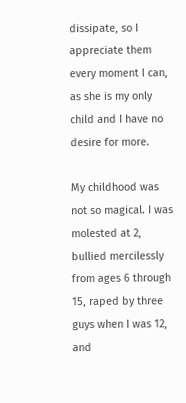dissipate, so I appreciate them every moment I can, as she is my only child and I have no desire for more.

My childhood was not so magical. I was molested at 2, bullied mercilessly from ages 6 through 15, raped by three guys when I was 12, and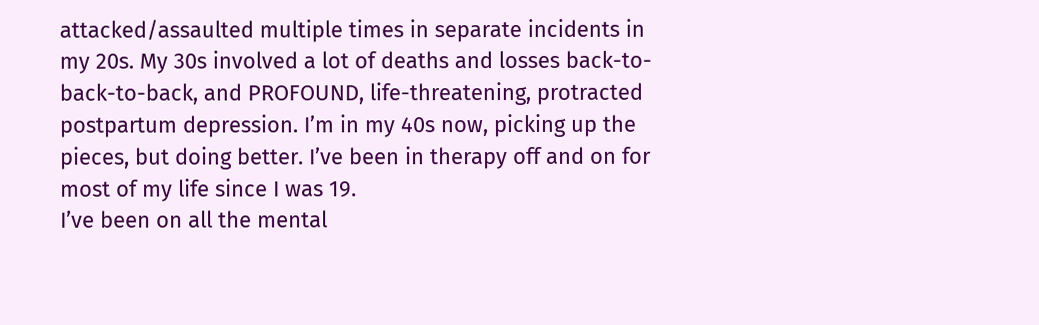attacked/assaulted multiple times in separate incidents in my 20s. My 30s involved a lot of deaths and losses back-to-back-to-back, and PROFOUND, life-threatening, protracted postpartum depression. I’m in my 40s now, picking up the pieces, but doing better. I’ve been in therapy off and on for most of my life since I was 19.
I’ve been on all the mental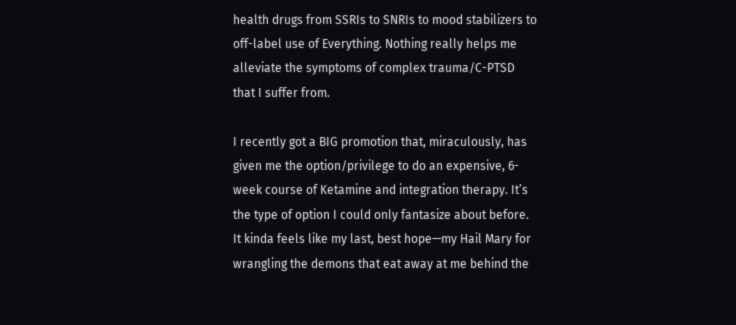health drugs from SSRIs to SNRIs to mood stabilizers to off-label use of Everything. Nothing really helps me alleviate the symptoms of complex trauma/C-PTSD that I suffer from.

I recently got a BIG promotion that, miraculously, has given me the option/privilege to do an expensive, 6-week course of Ketamine and integration therapy. It’s the type of option I could only fantasize about before. It kinda feels like my last, best hope—my Hail Mary for wrangling the demons that eat away at me behind the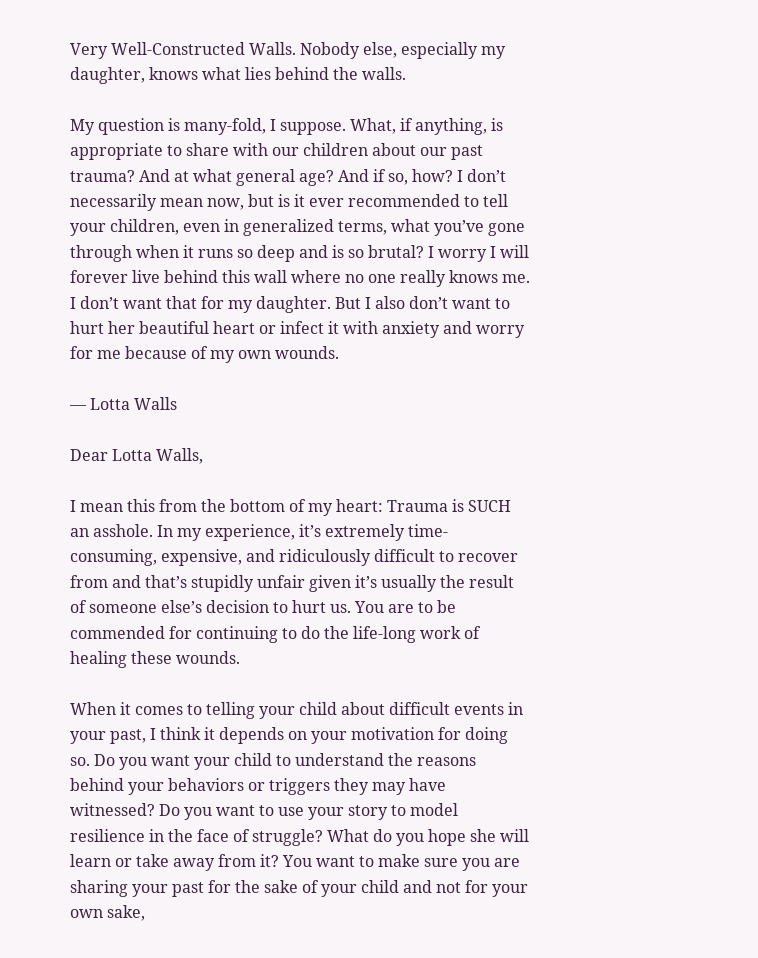Very Well-Constructed Walls. Nobody else, especially my daughter, knows what lies behind the walls.

My question is many-fold, I suppose. What, if anything, is appropriate to share with our children about our past trauma? And at what general age? And if so, how? I don’t necessarily mean now, but is it ever recommended to tell your children, even in generalized terms, what you’ve gone through when it runs so deep and is so brutal? I worry I will forever live behind this wall where no one really knows me. I don’t want that for my daughter. But I also don’t want to hurt her beautiful heart or infect it with anxiety and worry for me because of my own wounds.

— Lotta Walls

Dear Lotta Walls,

I mean this from the bottom of my heart: Trauma is SUCH an asshole. In my experience, it’s extremely time-consuming, expensive, and ridiculously difficult to recover from and that’s stupidly unfair given it’s usually the result of someone else’s decision to hurt us. You are to be commended for continuing to do the life-long work of healing these wounds.

When it comes to telling your child about difficult events in your past, I think it depends on your motivation for doing so. Do you want your child to understand the reasons behind your behaviors or triggers they may have witnessed? Do you want to use your story to model resilience in the face of struggle? What do you hope she will learn or take away from it? You want to make sure you are sharing your past for the sake of your child and not for your own sake,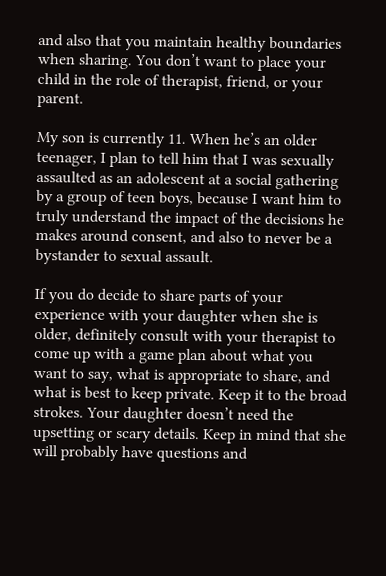and also that you maintain healthy boundaries when sharing. You don’t want to place your child in the role of therapist, friend, or your parent.

My son is currently 11. When he’s an older teenager, I plan to tell him that I was sexually assaulted as an adolescent at a social gathering by a group of teen boys, because I want him to truly understand the impact of the decisions he makes around consent, and also to never be a bystander to sexual assault.

If you do decide to share parts of your experience with your daughter when she is older, definitely consult with your therapist to come up with a game plan about what you want to say, what is appropriate to share, and what is best to keep private. Keep it to the broad strokes. Your daughter doesn’t need the upsetting or scary details. Keep in mind that she will probably have questions and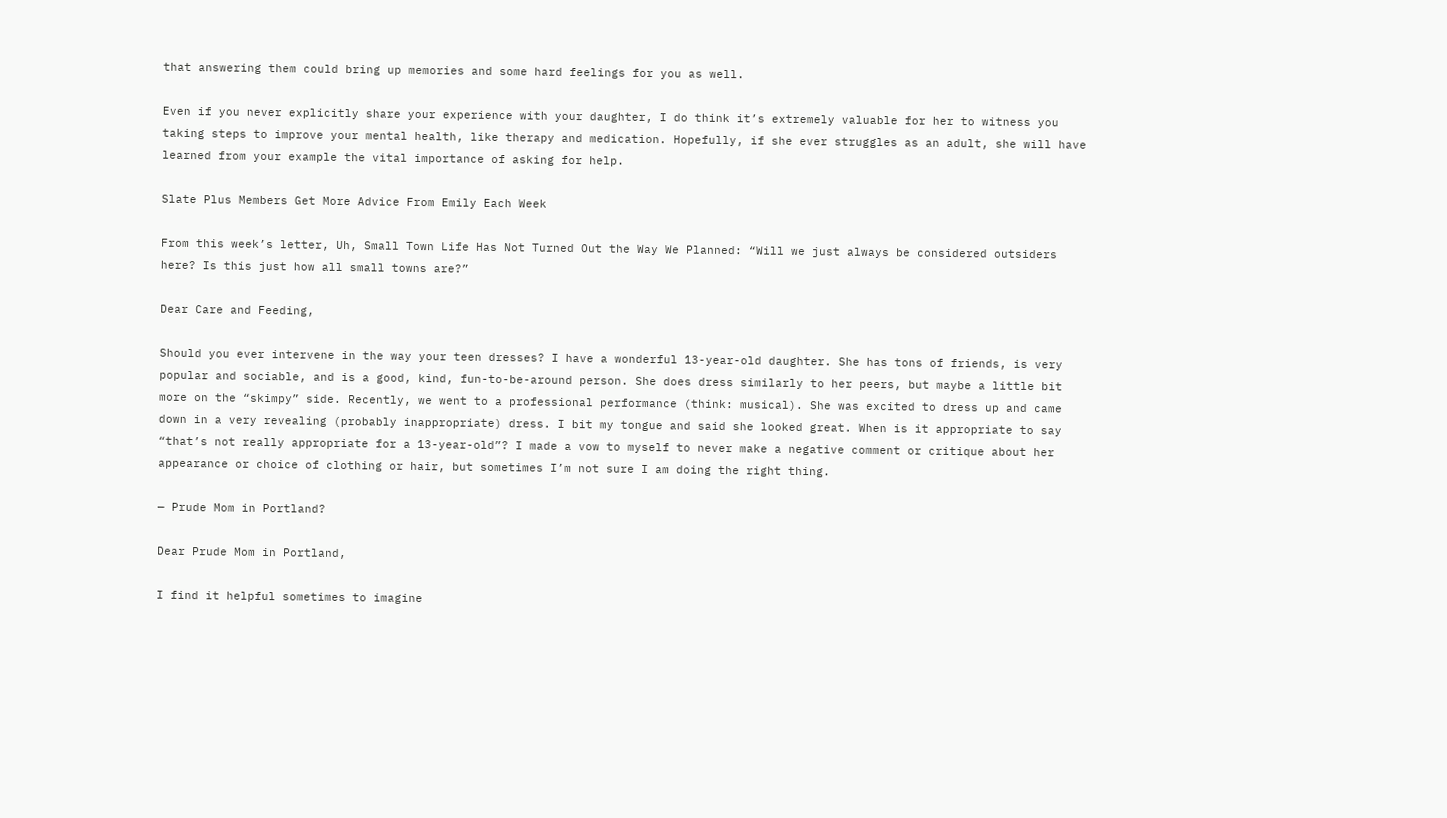that answering them could bring up memories and some hard feelings for you as well.

Even if you never explicitly share your experience with your daughter, I do think it’s extremely valuable for her to witness you taking steps to improve your mental health, like therapy and medication. Hopefully, if she ever struggles as an adult, she will have learned from your example the vital importance of asking for help.

Slate Plus Members Get More Advice From Emily Each Week

From this week’s letter, Uh, Small Town Life Has Not Turned Out the Way We Planned: “Will we just always be considered outsiders here? Is this just how all small towns are?”

Dear Care and Feeding,

Should you ever intervene in the way your teen dresses? I have a wonderful 13-year-old daughter. She has tons of friends, is very popular and sociable, and is a good, kind, fun-to-be-around person. She does dress similarly to her peers, but maybe a little bit more on the “skimpy” side. Recently, we went to a professional performance (think: musical). She was excited to dress up and came down in a very revealing (probably inappropriate) dress. I bit my tongue and said she looked great. When is it appropriate to say “that’s not really appropriate for a 13-year-old”? I made a vow to myself to never make a negative comment or critique about her appearance or choice of clothing or hair, but sometimes I’m not sure I am doing the right thing.

— Prude Mom in Portland?

Dear Prude Mom in Portland,

I find it helpful sometimes to imagine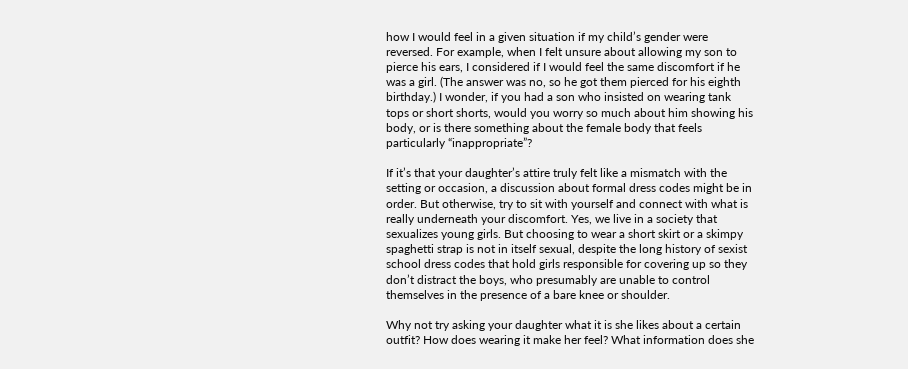how I would feel in a given situation if my child’s gender were reversed. For example, when I felt unsure about allowing my son to pierce his ears, I considered if I would feel the same discomfort if he was a girl. (The answer was no, so he got them pierced for his eighth birthday.) I wonder, if you had a son who insisted on wearing tank tops or short shorts, would you worry so much about him showing his body, or is there something about the female body that feels particularly “inappropriate”?

If it’s that your daughter’s attire truly felt like a mismatch with the setting or occasion, a discussion about formal dress codes might be in order. But otherwise, try to sit with yourself and connect with what is really underneath your discomfort. Yes, we live in a society that sexualizes young girls. But choosing to wear a short skirt or a skimpy spaghetti strap is not in itself sexual, despite the long history of sexist school dress codes that hold girls responsible for covering up so they don’t distract the boys, who presumably are unable to control themselves in the presence of a bare knee or shoulder.

Why not try asking your daughter what it is she likes about a certain outfit? How does wearing it make her feel? What information does she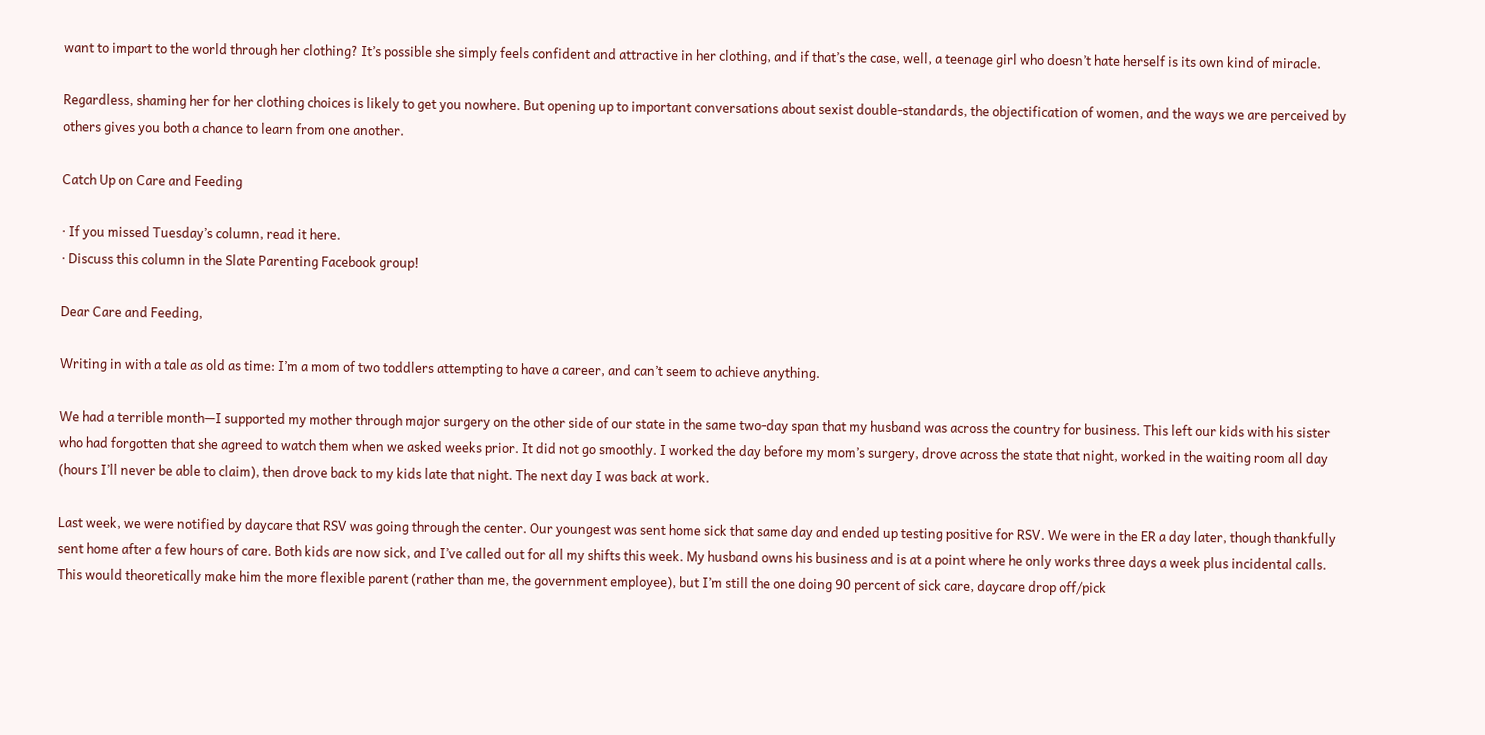want to impart to the world through her clothing? It’s possible she simply feels confident and attractive in her clothing, and if that’s the case, well, a teenage girl who doesn’t hate herself is its own kind of miracle.

Regardless, shaming her for her clothing choices is likely to get you nowhere. But opening up to important conversations about sexist double-standards, the objectification of women, and the ways we are perceived by others gives you both a chance to learn from one another.

Catch Up on Care and Feeding

· If you missed Tuesday’s column, read it here.
· Discuss this column in the Slate Parenting Facebook group!

Dear Care and Feeding,

Writing in with a tale as old as time: I’m a mom of two toddlers attempting to have a career, and can’t seem to achieve anything.

We had a terrible month—I supported my mother through major surgery on the other side of our state in the same two-day span that my husband was across the country for business. This left our kids with his sister who had forgotten that she agreed to watch them when we asked weeks prior. It did not go smoothly. I worked the day before my mom’s surgery, drove across the state that night, worked in the waiting room all day (hours I’ll never be able to claim), then drove back to my kids late that night. The next day I was back at work.

Last week, we were notified by daycare that RSV was going through the center. Our youngest was sent home sick that same day and ended up testing positive for RSV. We were in the ER a day later, though thankfully sent home after a few hours of care. Both kids are now sick, and I’ve called out for all my shifts this week. My husband owns his business and is at a point where he only works three days a week plus incidental calls. This would theoretically make him the more flexible parent (rather than me, the government employee), but I’m still the one doing 90 percent of sick care, daycare drop off/pick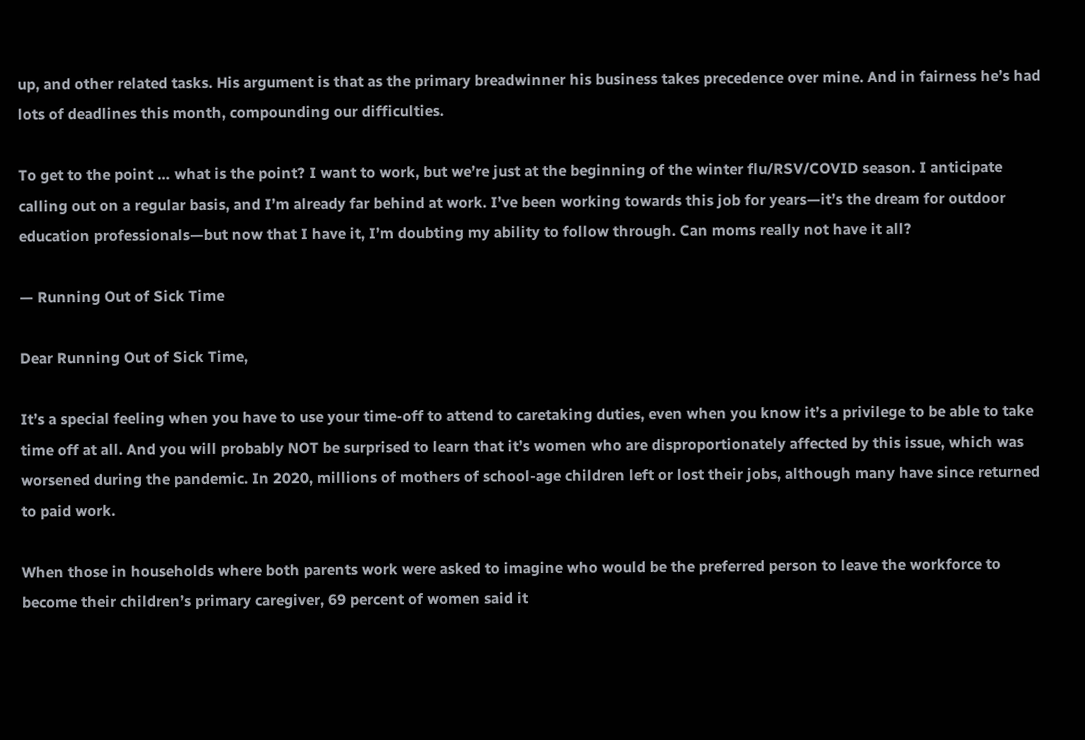up, and other related tasks. His argument is that as the primary breadwinner his business takes precedence over mine. And in fairness he’s had lots of deadlines this month, compounding our difficulties.

To get to the point … what is the point? I want to work, but we’re just at the beginning of the winter flu/RSV/COVID season. I anticipate calling out on a regular basis, and I’m already far behind at work. I’ve been working towards this job for years—it’s the dream for outdoor education professionals—but now that I have it, I’m doubting my ability to follow through. Can moms really not have it all?

— Running Out of Sick Time

Dear Running Out of Sick Time,

It’s a special feeling when you have to use your time-off to attend to caretaking duties, even when you know it’s a privilege to be able to take time off at all. And you will probably NOT be surprised to learn that it’s women who are disproportionately affected by this issue, which was worsened during the pandemic. In 2020, millions of mothers of school-age children left or lost their jobs, although many have since returned to paid work.

When those in households where both parents work were asked to imagine who would be the preferred person to leave the workforce to become their children’s primary caregiver, 69 percent of women said it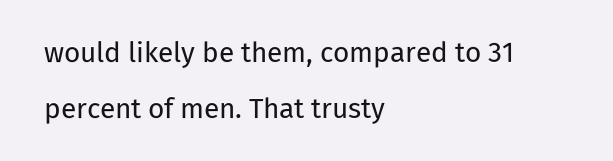would likely be them, compared to 31 percent of men. That trusty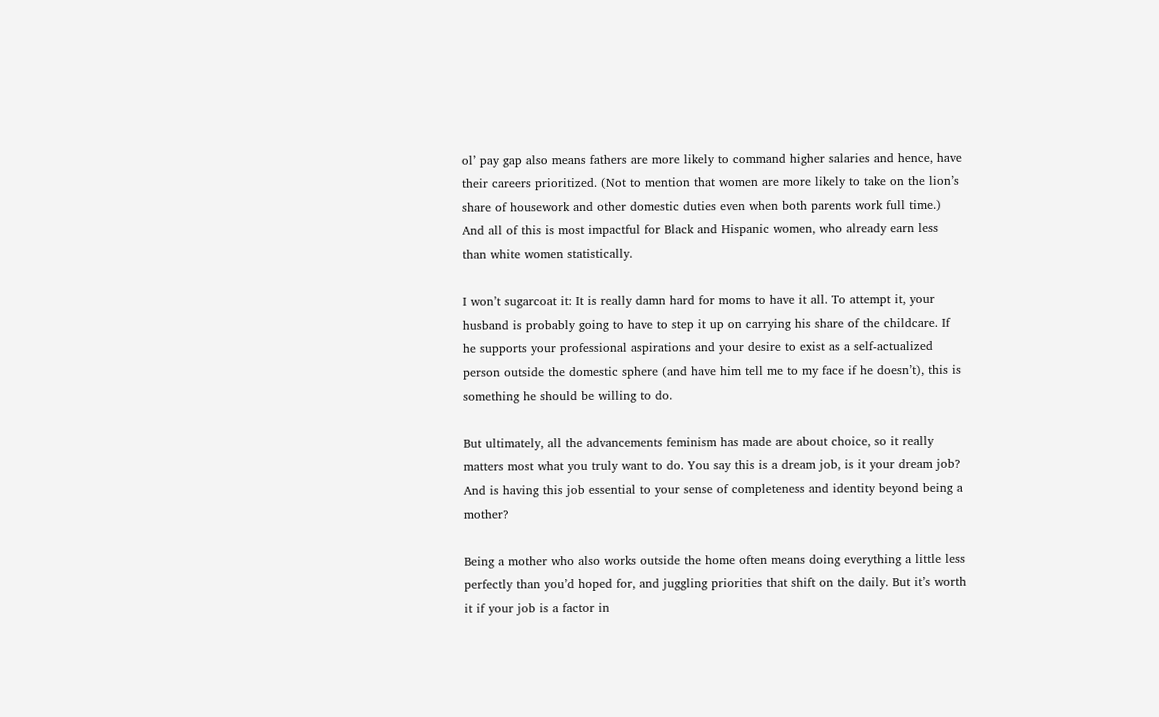ol’ pay gap also means fathers are more likely to command higher salaries and hence, have their careers prioritized. (Not to mention that women are more likely to take on the lion’s share of housework and other domestic duties even when both parents work full time.) And all of this is most impactful for Black and Hispanic women, who already earn less than white women statistically.

I won’t sugarcoat it: It is really damn hard for moms to have it all. To attempt it, your husband is probably going to have to step it up on carrying his share of the childcare. If he supports your professional aspirations and your desire to exist as a self-actualized person outside the domestic sphere (and have him tell me to my face if he doesn’t), this is something he should be willing to do.

But ultimately, all the advancements feminism has made are about choice, so it really matters most what you truly want to do. You say this is a dream job, is it your dream job? And is having this job essential to your sense of completeness and identity beyond being a mother?

Being a mother who also works outside the home often means doing everything a little less perfectly than you’d hoped for, and juggling priorities that shift on the daily. But it’s worth it if your job is a factor in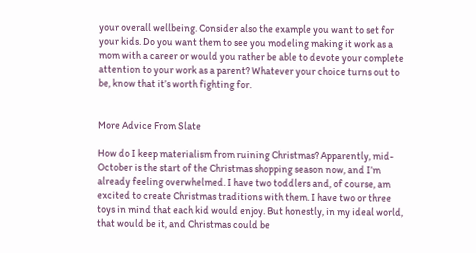your overall wellbeing. Consider also the example you want to set for your kids. Do you want them to see you modeling making it work as a mom with a career or would you rather be able to devote your complete attention to your work as a parent? Whatever your choice turns out to be, know that it’s worth fighting for.


More Advice From Slate

How do I keep materialism from ruining Christmas? Apparently, mid-October is the start of the Christmas shopping season now, and I’m already feeling overwhelmed. I have two toddlers and, of course, am excited to create Christmas traditions with them. I have two or three toys in mind that each kid would enjoy. But honestly, in my ideal world, that would be it, and Christmas could be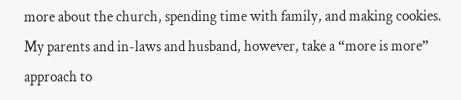more about the church, spending time with family, and making cookies. My parents and in-laws and husband, however, take a “more is more” approach to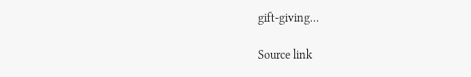gift-giving…

Source link